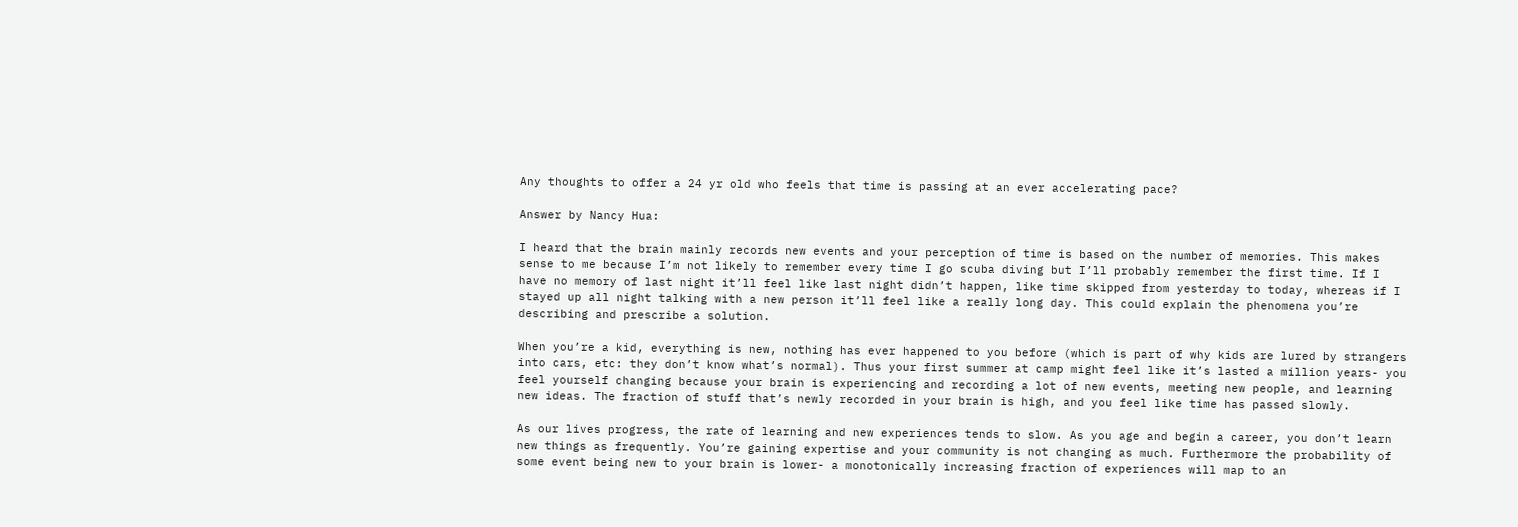Any thoughts to offer a 24 yr old who feels that time is passing at an ever accelerating pace?

Answer by Nancy Hua:

I heard that the brain mainly records new events and your perception of time is based on the number of memories. This makes sense to me because I’m not likely to remember every time I go scuba diving but I’ll probably remember the first time. If I have no memory of last night it’ll feel like last night didn’t happen, like time skipped from yesterday to today, whereas if I stayed up all night talking with a new person it’ll feel like a really long day. This could explain the phenomena you’re describing and prescribe a solution.

When you’re a kid, everything is new, nothing has ever happened to you before (which is part of why kids are lured by strangers into cars, etc: they don’t know what’s normal). Thus your first summer at camp might feel like it’s lasted a million years- you feel yourself changing because your brain is experiencing and recording a lot of new events, meeting new people, and learning new ideas. The fraction of stuff that’s newly recorded in your brain is high, and you feel like time has passed slowly.

As our lives progress, the rate of learning and new experiences tends to slow. As you age and begin a career, you don’t learn new things as frequently. You’re gaining expertise and your community is not changing as much. Furthermore the probability of some event being new to your brain is lower- a monotonically increasing fraction of experiences will map to an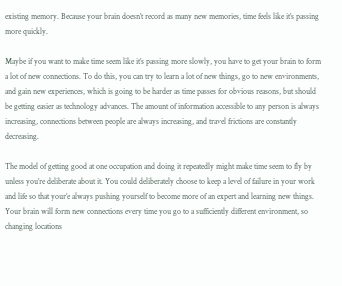existing memory. Because your brain doesn’t record as many new memories, time feels like it’s passing more quickly.

Maybe if you want to make time seem like it’s passing more slowly, you have to get your brain to form a lot of new connections. To do this, you can try to learn a lot of new things, go to new environments, and gain new experiences, which is going to be harder as time passes for obvious reasons, but should be getting easier as technology advances. The amount of information accessible to any person is always increasing, connections between people are always increasing, and travel frictions are constantly decreasing.

The model of getting good at one occupation and doing it repeatedly might make time seem to fly by unless you’re deliberate about it. You could deliberately choose to keep a level of failure in your work and life so that your’e always pushing yourself to become more of an expert and learning new things. Your brain will form new connections every time you go to a sufficiently different environment, so changing locations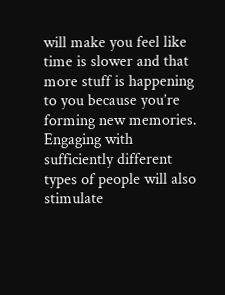will make you feel like time is slower and that more stuff is happening to you because you’re forming new memories. Engaging with sufficiently different types of people will also stimulate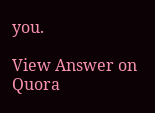you.

View Answer on Quora